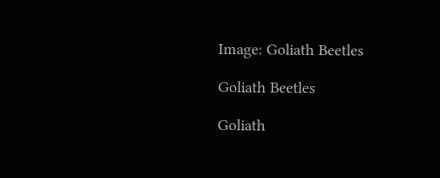Image: Goliath Beetles

Goliath Beetles

Goliath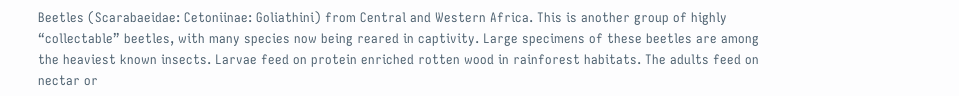Beetles (Scarabaeidae: Cetoniinae: Goliathini) from Central and Western Africa. This is another group of highly “collectable” beetles, with many species now being reared in captivity. Large specimens of these beetles are among the heaviest known insects. Larvae feed on protein enriched rotten wood in rainforest habitats. The adults feed on nectar or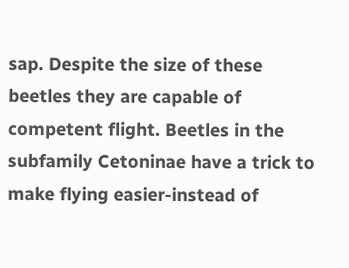sap. Despite the size of these beetles they are capable of competent flight. Beetles in the subfamily Cetoninae have a trick to make flying easier-instead of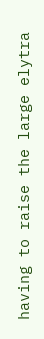having to raise the large elytra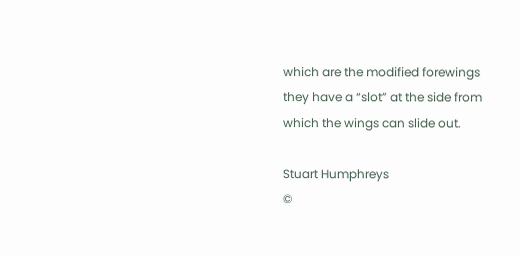which are the modified forewings they have a “slot” at the side from which the wings can slide out.

Stuart Humphreys
©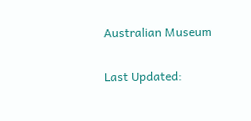Australian Museum

Last Updated: